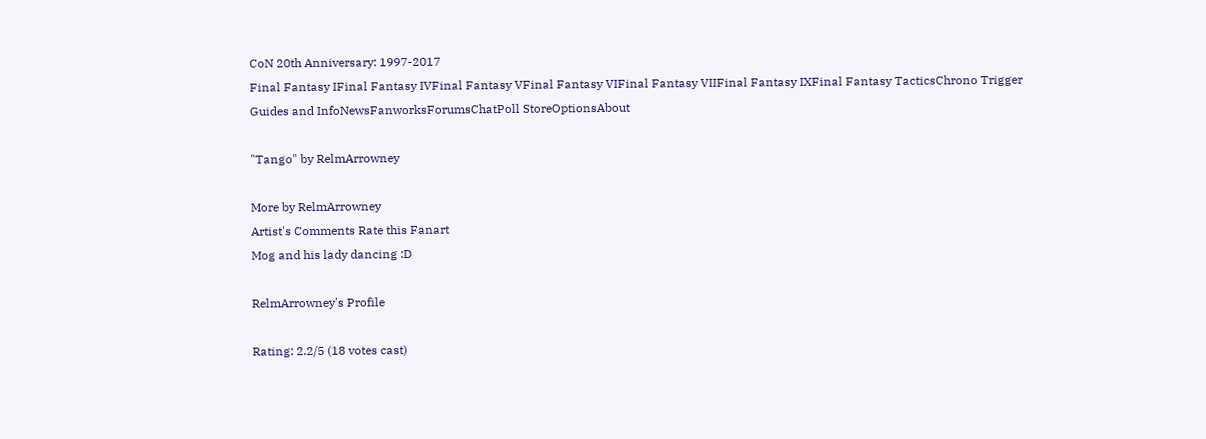CoN 20th Anniversary: 1997-2017
Final Fantasy IFinal Fantasy IVFinal Fantasy VFinal Fantasy VIFinal Fantasy VIIFinal Fantasy IXFinal Fantasy TacticsChrono Trigger
Guides and InfoNewsFanworksForumsChatPoll StoreOptionsAbout

"Tango" by RelmArrowney

More by RelmArrowney
Artist's Comments Rate this Fanart
Mog and his lady dancing :D

RelmArrowney's Profile

Rating: 2.2/5 (18 votes cast)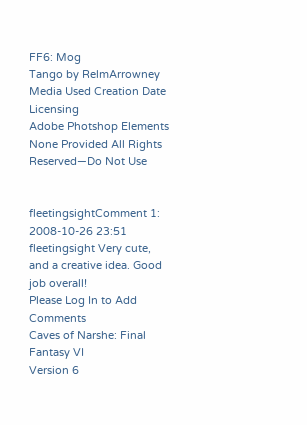FF6: Mog
Tango by RelmArrowney
Media Used Creation Date Licensing
Adobe Photshop Elements None Provided All Rights Reserved—Do Not Use


fleetingsightComment 1: 2008-10-26 23:51
fleetingsight Very cute, and a creative idea. Good job overall!
Please Log In to Add Comments
Caves of Narshe: Final Fantasy VI
Version 6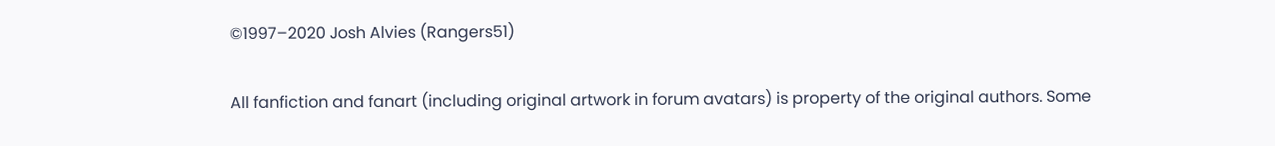©1997–2020 Josh Alvies (Rangers51)

All fanfiction and fanart (including original artwork in forum avatars) is property of the original authors. Some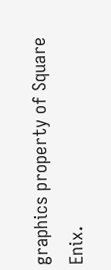graphics property of Square Enix.